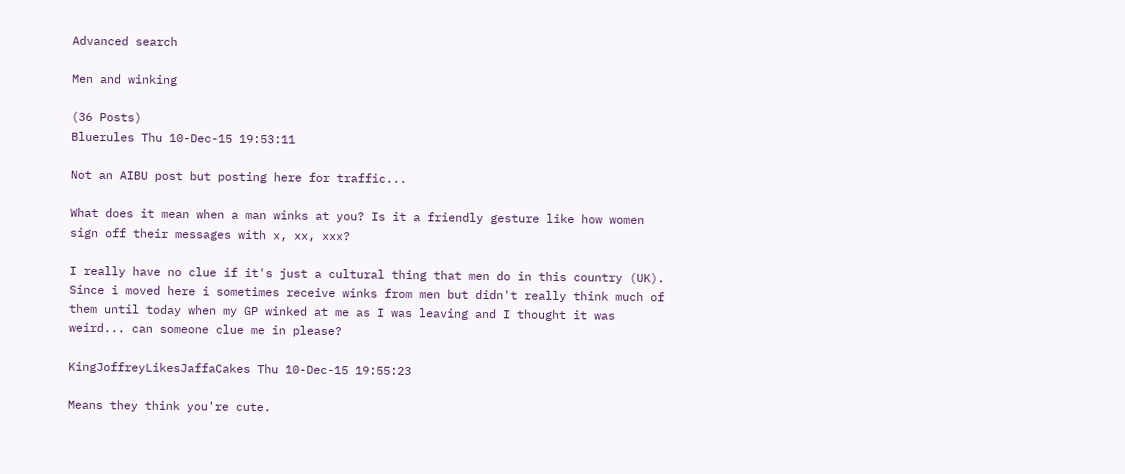Advanced search

Men and winking

(36 Posts)
Bluerules Thu 10-Dec-15 19:53:11

Not an AIBU post but posting here for traffic...

What does it mean when a man winks at you? Is it a friendly gesture like how women sign off their messages with x, xx, xxx?

I really have no clue if it's just a cultural thing that men do in this country (UK). Since i moved here i sometimes receive winks from men but didn't really think much of them until today when my GP winked at me as I was leaving and I thought it was weird... can someone clue me in please?

KingJoffreyLikesJaffaCakes Thu 10-Dec-15 19:55:23

Means they think you're cute.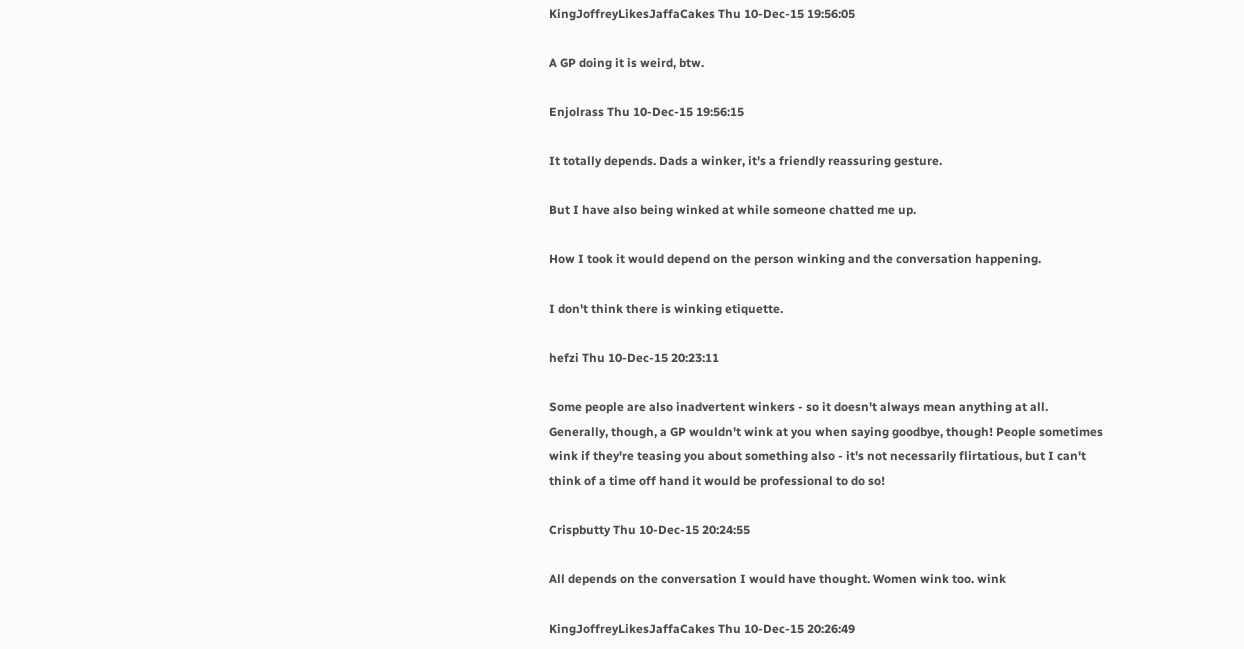KingJoffreyLikesJaffaCakes Thu 10-Dec-15 19:56:05

A GP doing it is weird, btw.

Enjolrass Thu 10-Dec-15 19:56:15

It totally depends. Dads a winker, it's a friendly reassuring gesture.

But I have also being winked at while someone chatted me up.

How I took it would depend on the person winking and the conversation happening.

I don't think there is winking etiquette.

hefzi Thu 10-Dec-15 20:23:11

Some people are also inadvertent winkers - so it doesn't always mean anything at all. Generally, though, a GP wouldn't wink at you when saying goodbye, though! People sometimes wink if they're teasing you about something also - it's not necessarily flirtatious, but I can't think of a time off hand it would be professional to do so!

Crispbutty Thu 10-Dec-15 20:24:55

All depends on the conversation I would have thought. Women wink too. wink

KingJoffreyLikesJaffaCakes Thu 10-Dec-15 20:26:49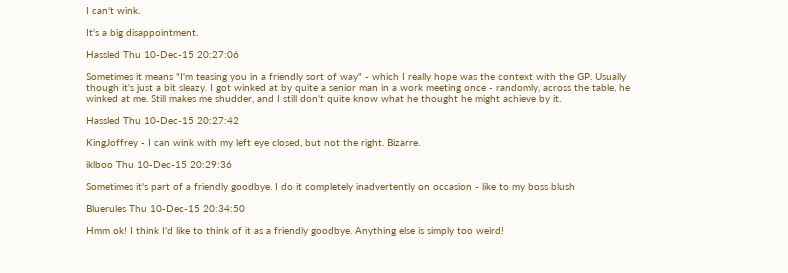I can't wink.

It's a big disappointment.

Hassled Thu 10-Dec-15 20:27:06

Sometimes it means "I'm teasing you in a friendly sort of way" - which I really hope was the context with the GP. Usually though it's just a bit sleazy. I got winked at by quite a senior man in a work meeting once - randomly, across the table, he winked at me. Still makes me shudder, and I still don't quite know what he thought he might achieve by it.

Hassled Thu 10-Dec-15 20:27:42

KingJoffrey - I can wink with my left eye closed, but not the right. Bizarre.

iklboo Thu 10-Dec-15 20:29:36

Sometimes it's part of a friendly goodbye. I do it completely inadvertently on occasion - like to my boss blush

Bluerules Thu 10-Dec-15 20:34:50

Hmm ok! I think I'd like to think of it as a friendly goodbye. Anything else is simply too weird!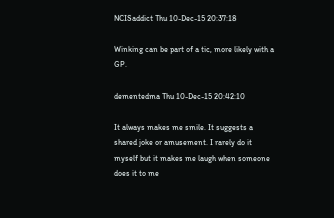NCISaddict Thu 10-Dec-15 20:37:18

Winking can be part of a tic, more likely with a GP.

dementedma Thu 10-Dec-15 20:42:10

It always makes me smile. It suggests a shared joke or amusement. I rarely do it myself but it makes me laugh when someone does it to me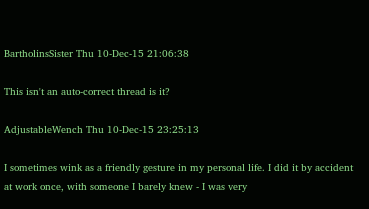BartholinsSister Thu 10-Dec-15 21:06:38

This isn't an auto-correct thread is it?

AdjustableWench Thu 10-Dec-15 23:25:13

I sometimes wink as a friendly gesture in my personal life. I did it by accident at work once, with someone I barely knew - I was very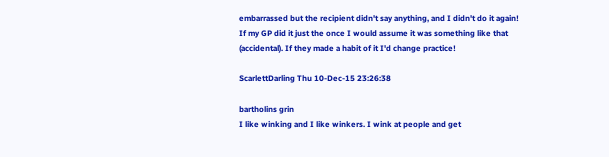embarrassed but the recipient didn't say anything, and I didn't do it again! If my GP did it just the once I would assume it was something like that (accidental). If they made a habit of it I'd change practice!

ScarlettDarling Thu 10-Dec-15 23:26:38

bartholins grin
I like winking and I like winkers. I wink at people and get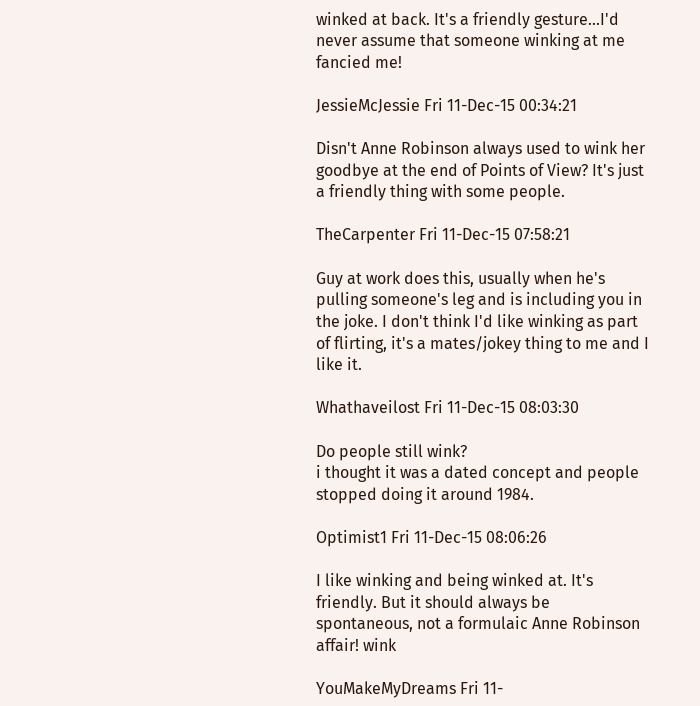winked at back. It's a friendly gesture...I'd never assume that someone winking at me fancied me!

JessieMcJessie Fri 11-Dec-15 00:34:21

Disn't Anne Robinson always used to wink her goodbye at the end of Points of View? It's just a friendly thing with some people.

TheCarpenter Fri 11-Dec-15 07:58:21

Guy at work does this, usually when he's pulling someone's leg and is including you in the joke. I don't think I'd like winking as part of flirting, it's a mates/jokey thing to me and I like it.

Whathaveilost Fri 11-Dec-15 08:03:30

Do people still wink?
i thought it was a dated concept and people stopped doing it around 1984.

Optimist1 Fri 11-Dec-15 08:06:26

I like winking and being winked at. It's friendly. But it should always be spontaneous, not a formulaic Anne Robinson affair! wink

YouMakeMyDreams Fri 11-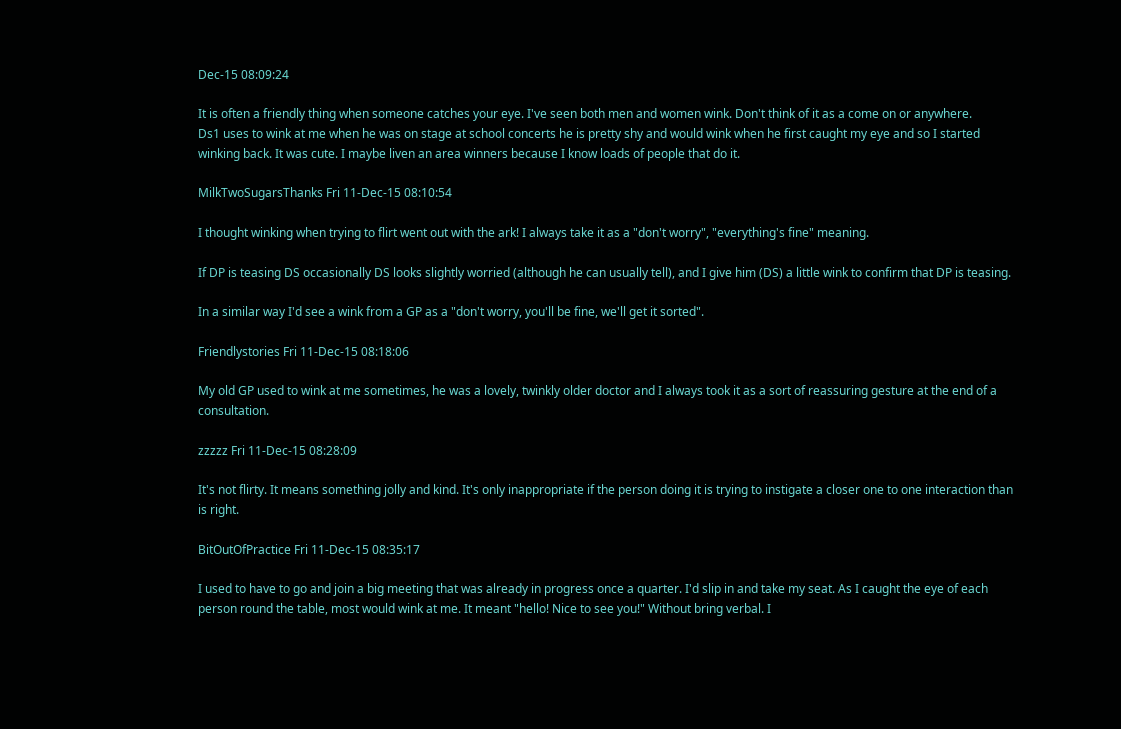Dec-15 08:09:24

It is often a friendly thing when someone catches your eye. I've seen both men and women wink. Don't think of it as a come on or anywhere.
Ds1 uses to wink at me when he was on stage at school concerts he is pretty shy and would wink when he first caught my eye and so I started winking back. It was cute. I maybe liven an area winners because I know loads of people that do it.

MilkTwoSugarsThanks Fri 11-Dec-15 08:10:54

I thought winking when trying to flirt went out with the ark! I always take it as a "don't worry", "everything's fine" meaning.

If DP is teasing DS occasionally DS looks slightly worried (although he can usually tell), and I give him (DS) a little wink to confirm that DP is teasing.

In a similar way I'd see a wink from a GP as a "don't worry, you'll be fine, we'll get it sorted".

Friendlystories Fri 11-Dec-15 08:18:06

My old GP used to wink at me sometimes, he was a lovely, twinkly older doctor and I always took it as a sort of reassuring gesture at the end of a consultation.

zzzzz Fri 11-Dec-15 08:28:09

It's not flirty. It means something jolly and kind. It's only inappropriate if the person doing it is trying to instigate a closer one to one interaction than is right.

BitOutOfPractice Fri 11-Dec-15 08:35:17

I used to have to go and join a big meeting that was already in progress once a quarter. I'd slip in and take my seat. As I caught the eye of each person round the table, most would wink at me. It meant "hello! Nice to see you!" Without bring verbal. I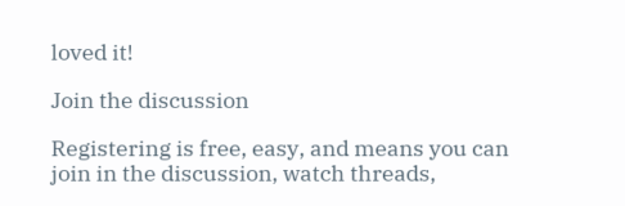loved it!

Join the discussion

Registering is free, easy, and means you can join in the discussion, watch threads,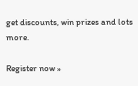get discounts, win prizes and lots more.

Register now »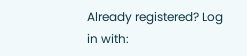Already registered? Log in with: